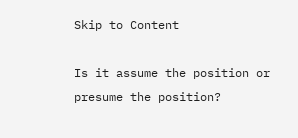Skip to Content

Is it assume the position or presume the position?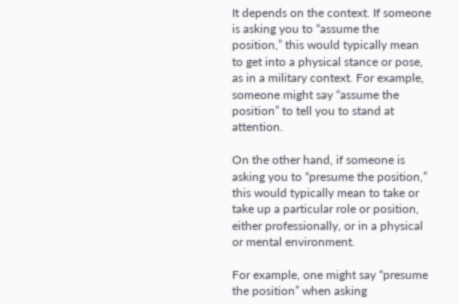It depends on the context. If someone is asking you to “assume the position,” this would typically mean to get into a physical stance or pose, as in a military context. For example, someone might say “assume the position” to tell you to stand at attention.

On the other hand, if someone is asking you to “presume the position,” this would typically mean to take or take up a particular role or position, either professionally, or in a physical or mental environment.

For example, one might say “presume the position” when asking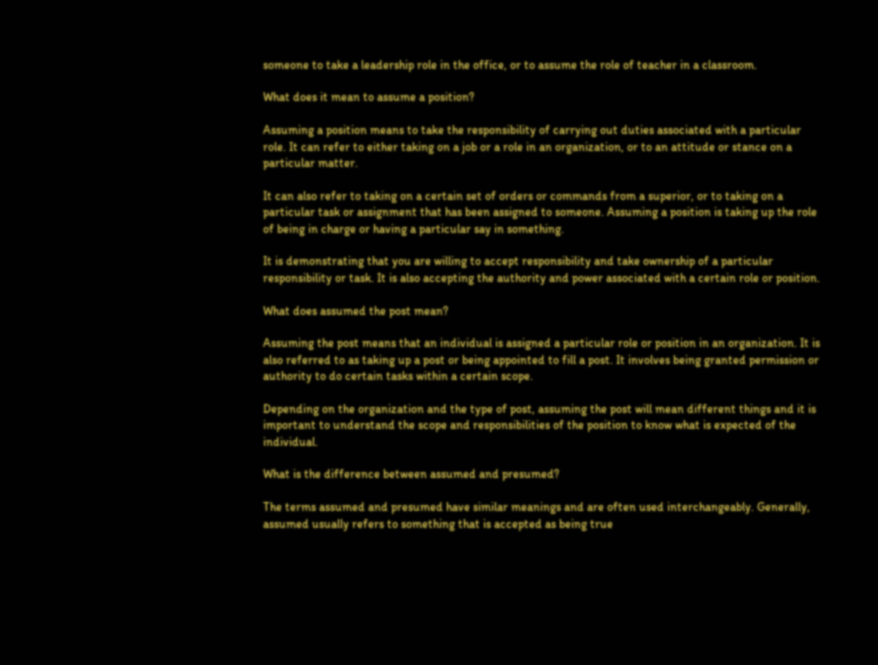someone to take a leadership role in the office, or to assume the role of teacher in a classroom.

What does it mean to assume a position?

Assuming a position means to take the responsibility of carrying out duties associated with a particular role. It can refer to either taking on a job or a role in an organization, or to an attitude or stance on a particular matter.

It can also refer to taking on a certain set of orders or commands from a superior, or to taking on a particular task or assignment that has been assigned to someone. Assuming a position is taking up the role of being in charge or having a particular say in something.

It is demonstrating that you are willing to accept responsibility and take ownership of a particular responsibility or task. It is also accepting the authority and power associated with a certain role or position.

What does assumed the post mean?

Assuming the post means that an individual is assigned a particular role or position in an organization. It is also referred to as taking up a post or being appointed to fill a post. It involves being granted permission or authority to do certain tasks within a certain scope.

Depending on the organization and the type of post, assuming the post will mean different things and it is important to understand the scope and responsibilities of the position to know what is expected of the individual.

What is the difference between assumed and presumed?

The terms assumed and presumed have similar meanings and are often used interchangeably. Generally, assumed usually refers to something that is accepted as being true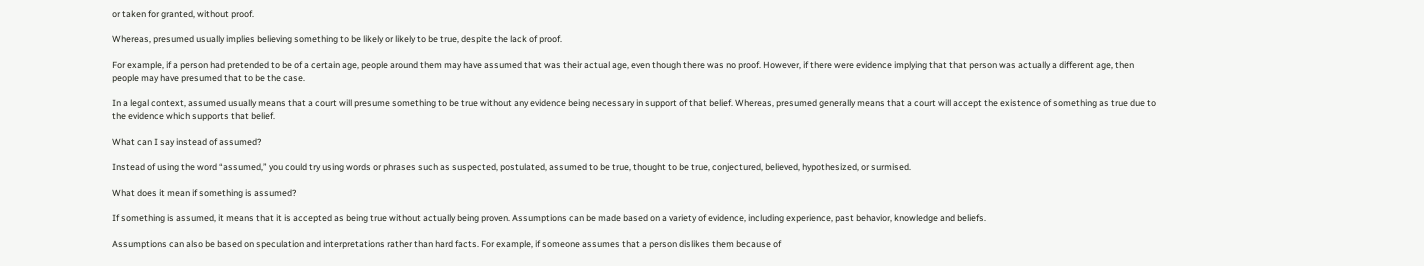or taken for granted, without proof.

Whereas, presumed usually implies believing something to be likely or likely to be true, despite the lack of proof.

For example, if a person had pretended to be of a certain age, people around them may have assumed that was their actual age, even though there was no proof. However, if there were evidence implying that that person was actually a different age, then people may have presumed that to be the case.

In a legal context, assumed usually means that a court will presume something to be true without any evidence being necessary in support of that belief. Whereas, presumed generally means that a court will accept the existence of something as true due to the evidence which supports that belief.

What can I say instead of assumed?

Instead of using the word “assumed,” you could try using words or phrases such as suspected, postulated, assumed to be true, thought to be true, conjectured, believed, hypothesized, or surmised.

What does it mean if something is assumed?

If something is assumed, it means that it is accepted as being true without actually being proven. Assumptions can be made based on a variety of evidence, including experience, past behavior, knowledge and beliefs.

Assumptions can also be based on speculation and interpretations rather than hard facts. For example, if someone assumes that a person dislikes them because of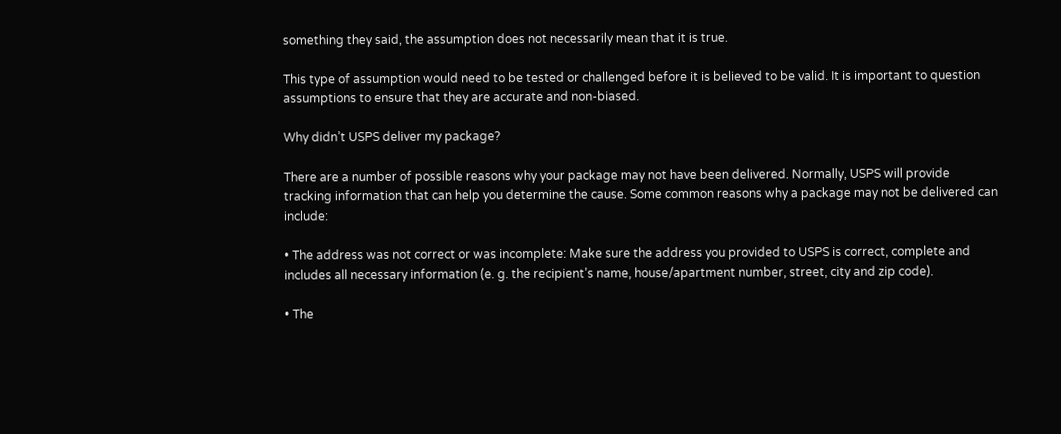something they said, the assumption does not necessarily mean that it is true.

This type of assumption would need to be tested or challenged before it is believed to be valid. It is important to question assumptions to ensure that they are accurate and non-biased.

Why didn’t USPS deliver my package?

There are a number of possible reasons why your package may not have been delivered. Normally, USPS will provide tracking information that can help you determine the cause. Some common reasons why a package may not be delivered can include:

• The address was not correct or was incomplete: Make sure the address you provided to USPS is correct, complete and includes all necessary information (e. g. the recipient’s name, house/apartment number, street, city and zip code).

• The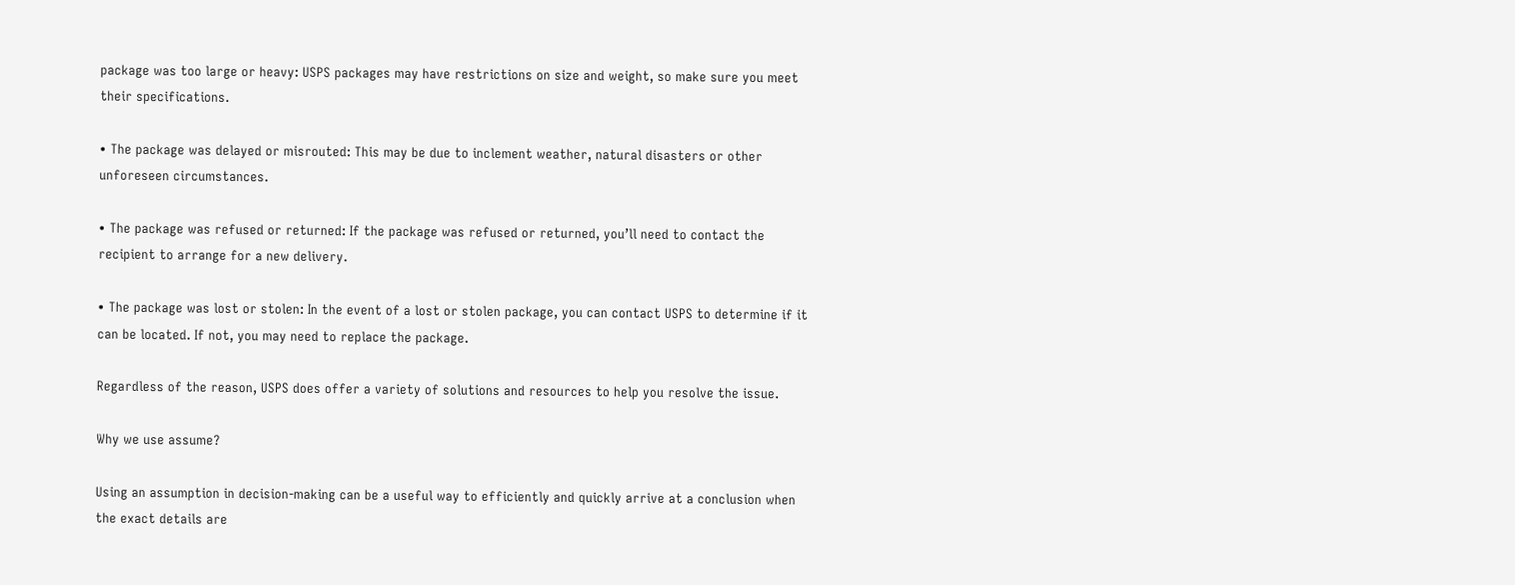package was too large or heavy: USPS packages may have restrictions on size and weight, so make sure you meet their specifications.

• The package was delayed or misrouted: This may be due to inclement weather, natural disasters or other unforeseen circumstances.

• The package was refused or returned: If the package was refused or returned, you’ll need to contact the recipient to arrange for a new delivery.

• The package was lost or stolen: In the event of a lost or stolen package, you can contact USPS to determine if it can be located. If not, you may need to replace the package.

Regardless of the reason, USPS does offer a variety of solutions and resources to help you resolve the issue.

Why we use assume?

Using an assumption in decision-making can be a useful way to efficiently and quickly arrive at a conclusion when the exact details are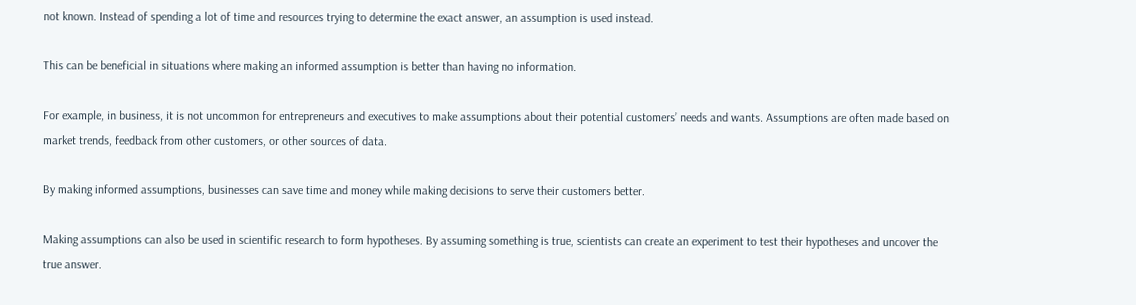not known. Instead of spending a lot of time and resources trying to determine the exact answer, an assumption is used instead.

This can be beneficial in situations where making an informed assumption is better than having no information.

For example, in business, it is not uncommon for entrepreneurs and executives to make assumptions about their potential customers’ needs and wants. Assumptions are often made based on market trends, feedback from other customers, or other sources of data.

By making informed assumptions, businesses can save time and money while making decisions to serve their customers better.

Making assumptions can also be used in scientific research to form hypotheses. By assuming something is true, scientists can create an experiment to test their hypotheses and uncover the true answer.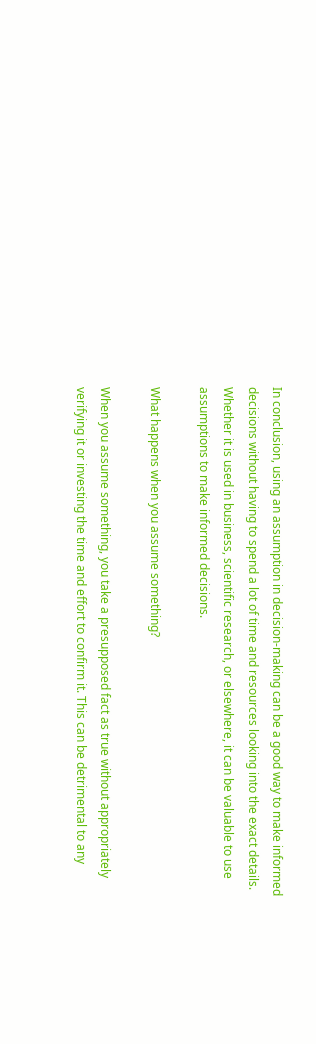In conclusion, using an assumption in decision-making can be a good way to make informed decisions without having to spend a lot of time and resources looking into the exact details. Whether it is used in business, scientific research, or elsewhere, it can be valuable to use assumptions to make informed decisions.

What happens when you assume something?

When you assume something, you take a presupposed fact as true without appropriately verifying it or investing the time and effort to confirm it. This can be detrimental to any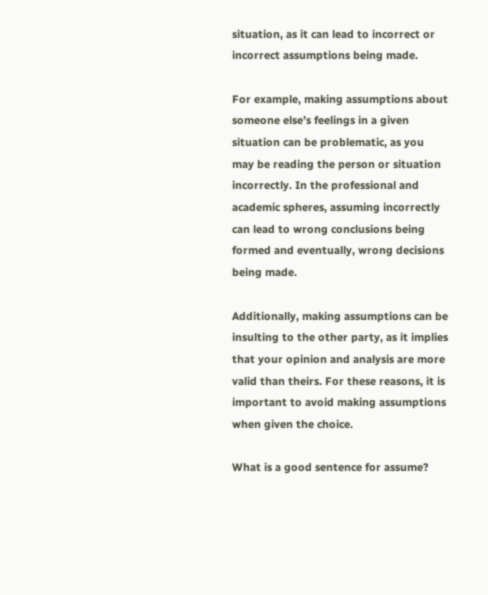situation, as it can lead to incorrect or incorrect assumptions being made.

For example, making assumptions about someone else’s feelings in a given situation can be problematic, as you may be reading the person or situation incorrectly. In the professional and academic spheres, assuming incorrectly can lead to wrong conclusions being formed and eventually, wrong decisions being made.

Additionally, making assumptions can be insulting to the other party, as it implies that your opinion and analysis are more valid than theirs. For these reasons, it is important to avoid making assumptions when given the choice.

What is a good sentence for assume?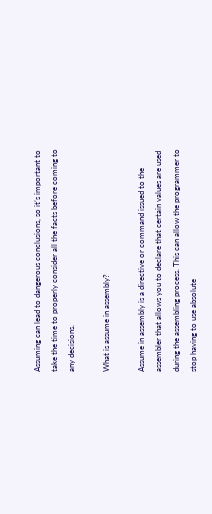Assuming can lead to dangerous conclusions, so it’s important to take the time to properly consider all the facts before coming to any decisions.

What is assume in assembly?

Assume in assembly is a directive or command issued to the assembler that allows you to declare that certain values are used during the assembling process. This can allow the programmer to stop having to use absolute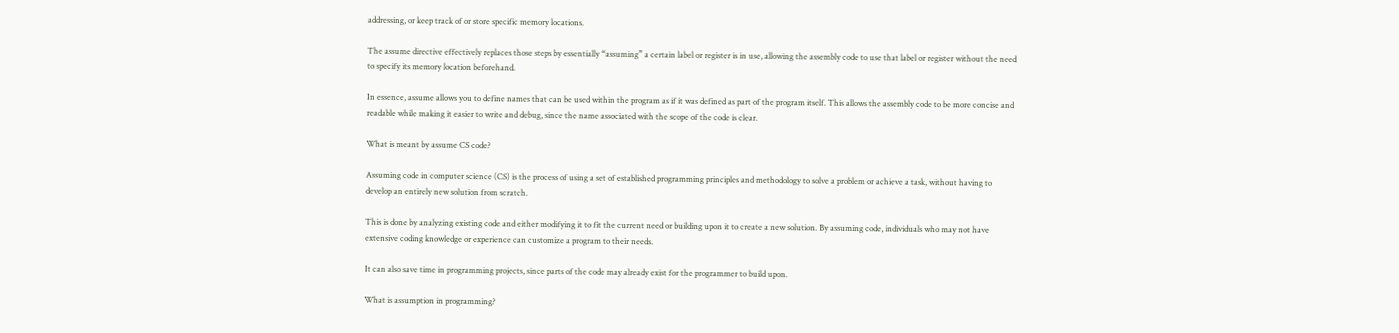addressing, or keep track of or store specific memory locations.

The assume directive effectively replaces those steps by essentially “assuming” a certain label or register is in use, allowing the assembly code to use that label or register without the need to specify its memory location beforehand.

In essence, assume allows you to define names that can be used within the program as if it was defined as part of the program itself. This allows the assembly code to be more concise and readable while making it easier to write and debug, since the name associated with the scope of the code is clear.

What is meant by assume CS code?

Assuming code in computer science (CS) is the process of using a set of established programming principles and methodology to solve a problem or achieve a task, without having to develop an entirely new solution from scratch.

This is done by analyzing existing code and either modifying it to fit the current need or building upon it to create a new solution. By assuming code, individuals who may not have extensive coding knowledge or experience can customize a program to their needs.

It can also save time in programming projects, since parts of the code may already exist for the programmer to build upon.

What is assumption in programming?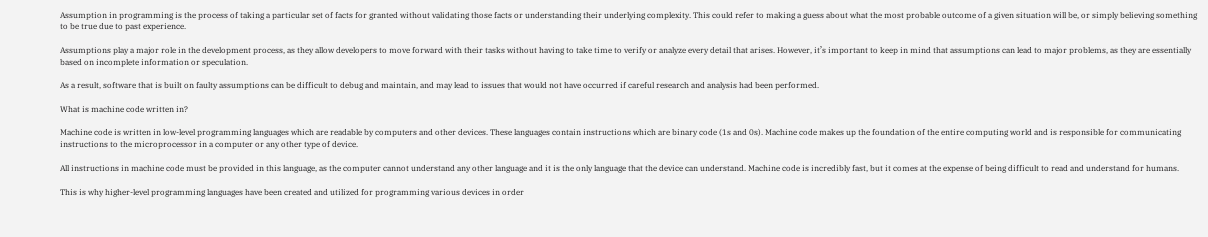Assumption in programming is the process of taking a particular set of facts for granted without validating those facts or understanding their underlying complexity. This could refer to making a guess about what the most probable outcome of a given situation will be, or simply believing something to be true due to past experience.

Assumptions play a major role in the development process, as they allow developers to move forward with their tasks without having to take time to verify or analyze every detail that arises. However, it’s important to keep in mind that assumptions can lead to major problems, as they are essentially based on incomplete information or speculation.

As a result, software that is built on faulty assumptions can be difficult to debug and maintain, and may lead to issues that would not have occurred if careful research and analysis had been performed.

What is machine code written in?

Machine code is written in low-level programming languages which are readable by computers and other devices. These languages contain instructions which are binary code (1s and 0s). Machine code makes up the foundation of the entire computing world and is responsible for communicating instructions to the microprocessor in a computer or any other type of device.

All instructions in machine code must be provided in this language, as the computer cannot understand any other language and it is the only language that the device can understand. Machine code is incredibly fast, but it comes at the expense of being difficult to read and understand for humans.

This is why higher-level programming languages have been created and utilized for programming various devices in order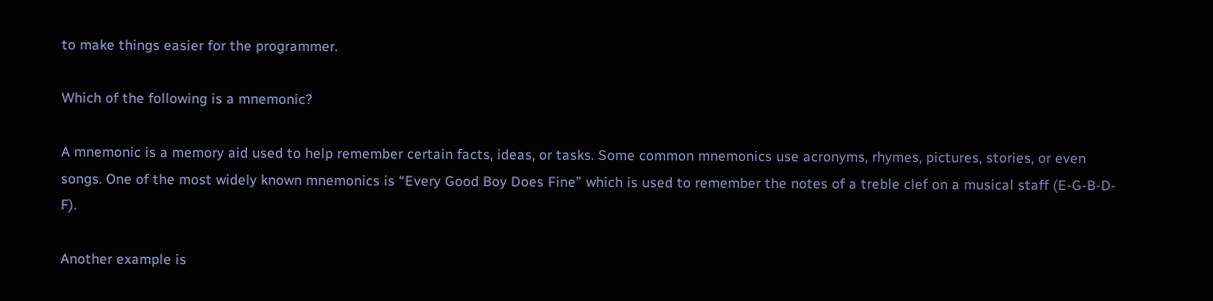to make things easier for the programmer.

Which of the following is a mnemonic?

A mnemonic is a memory aid used to help remember certain facts, ideas, or tasks. Some common mnemonics use acronyms, rhymes, pictures, stories, or even songs. One of the most widely known mnemonics is “Every Good Boy Does Fine” which is used to remember the notes of a treble clef on a musical staff (E-G-B-D-F).

Another example is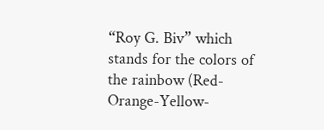“Roy G. Biv” which stands for the colors of the rainbow (Red-Orange-Yellow-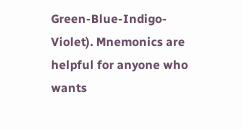Green-Blue-Indigo-Violet). Mnemonics are helpful for anyone who wants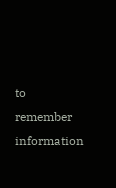to remember information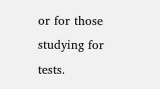or for those studying for tests.